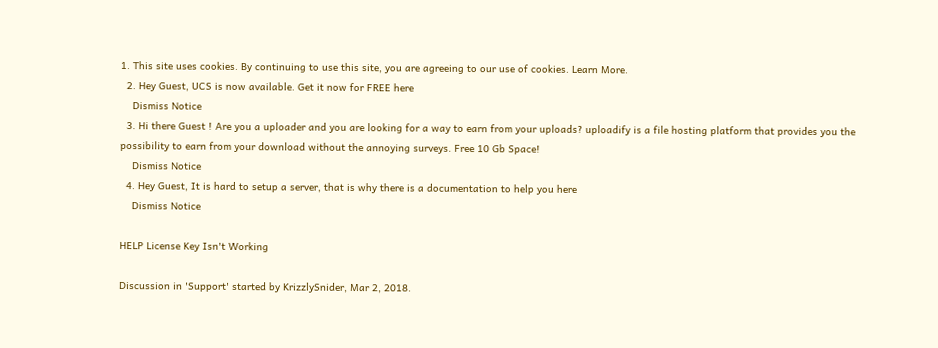1. This site uses cookies. By continuing to use this site, you are agreeing to our use of cookies. Learn More.
  2. Hey Guest, UCS is now available. Get it now for FREE here
    Dismiss Notice
  3. Hi there Guest ! Are you a uploader and you are looking for a way to earn from your uploads? uploadify is a file hosting platform that provides you the possibility to earn from your download without the annoying surveys. Free 10 Gb Space!
    Dismiss Notice
  4. Hey Guest, It is hard to setup a server, that is why there is a documentation to help you here
    Dismiss Notice

HELP License Key Isn't Working

Discussion in 'Support' started by KrizzlySnider, Mar 2, 2018.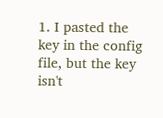1. I pasted the key in the config file, but the key isn't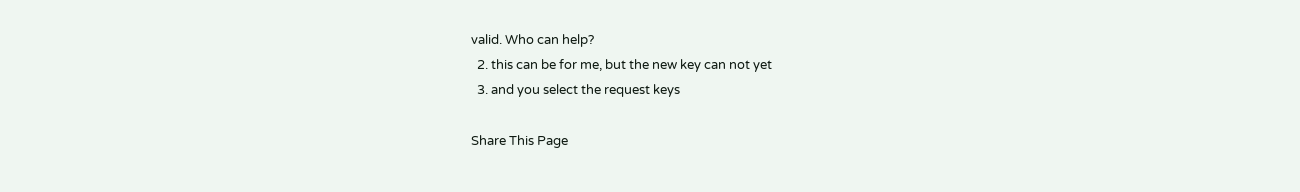valid. Who can help?
  2. this can be for me, but the new key can not yet
  3. and you select the request keys

Share This Page